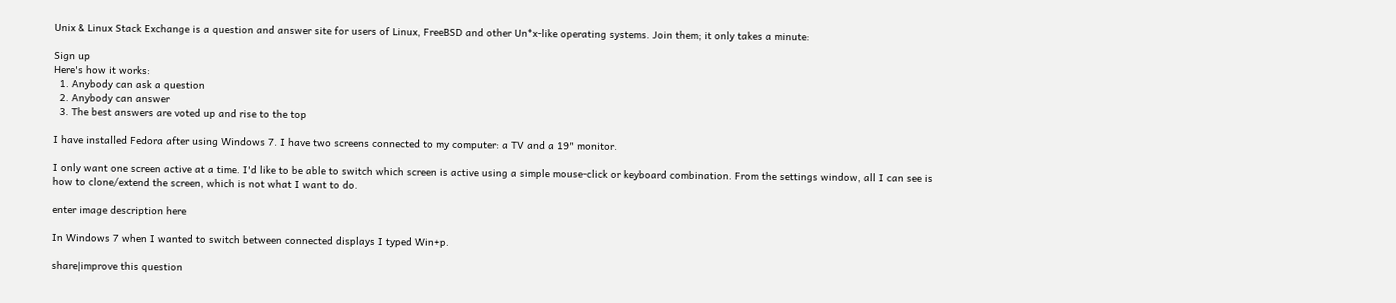Unix & Linux Stack Exchange is a question and answer site for users of Linux, FreeBSD and other Un*x-like operating systems. Join them; it only takes a minute:

Sign up
Here's how it works:
  1. Anybody can ask a question
  2. Anybody can answer
  3. The best answers are voted up and rise to the top

I have installed Fedora after using Windows 7. I have two screens connected to my computer: a TV and a 19" monitor.

I only want one screen active at a time. I'd like to be able to switch which screen is active using a simple mouse-click or keyboard combination. From the settings window, all I can see is how to clone/extend the screen, which is not what I want to do.

enter image description here

In Windows 7 when I wanted to switch between connected displays I typed Win+p.

share|improve this question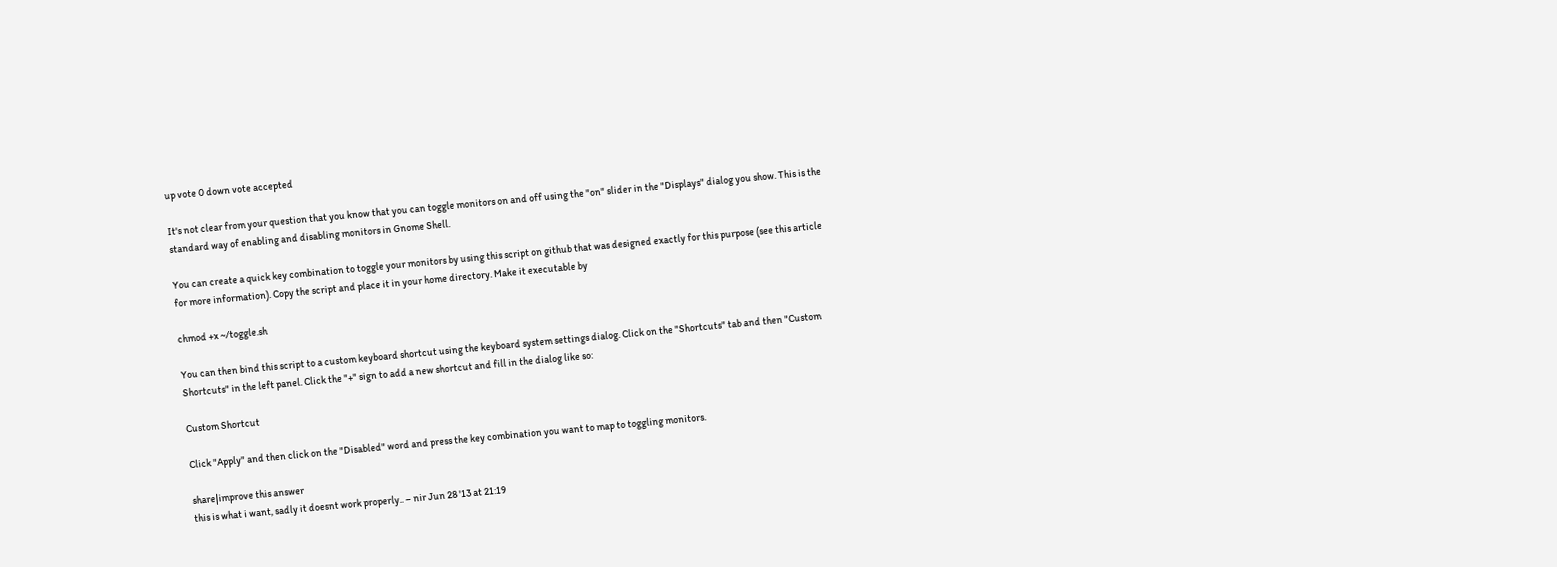up vote 0 down vote accepted

It's not clear from your question that you know that you can toggle monitors on and off using the "on" slider in the "Displays" dialog you show. This is the standard way of enabling and disabling monitors in Gnome Shell.

You can create a quick key combination to toggle your monitors by using this script on github that was designed exactly for this purpose (see this article for more information). Copy the script and place it in your home directory. Make it executable by

chmod +x ~/toggle.sh

You can then bind this script to a custom keyboard shortcut using the keyboard system settings dialog. Click on the "Shortcuts" tab and then "Custom Shortcuts" in the left panel. Click the "+" sign to add a new shortcut and fill in the dialog like so:

Custom Shortcut

Click "Apply" and then click on the "Disabled" word and press the key combination you want to map to toggling monitors.

share|improve this answer
this is what i want, sadly it doesnt work properly.. – nir Jun 28 '13 at 21:19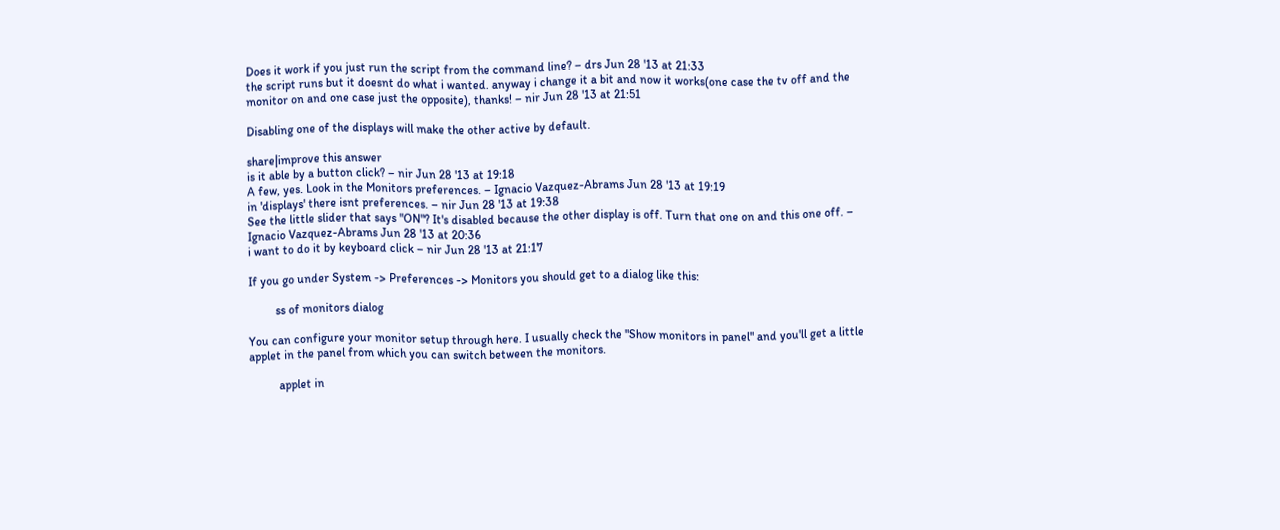Does it work if you just run the script from the command line? – drs Jun 28 '13 at 21:33
the script runs but it doesnt do what i wanted. anyway i change it a bit and now it works(one case the tv off and the monitor on and one case just the opposite), thanks! – nir Jun 28 '13 at 21:51

Disabling one of the displays will make the other active by default.

share|improve this answer
is it able by a button click? – nir Jun 28 '13 at 19:18
A few, yes. Look in the Monitors preferences. – Ignacio Vazquez-Abrams Jun 28 '13 at 19:19
in 'displays' there isnt preferences. – nir Jun 28 '13 at 19:38
See the little slider that says "ON"? It's disabled because the other display is off. Turn that one on and this one off. – Ignacio Vazquez-Abrams Jun 28 '13 at 20:36
i want to do it by keyboard click – nir Jun 28 '13 at 21:17

If you go under System -> Preferences -> Monitors you should get to a dialog like this:

         ss of monitors dialog

You can configure your monitor setup through here. I usually check the "Show monitors in panel" and you'll get a little applet in the panel from which you can switch between the monitors.

          applet in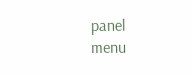panel                                     menu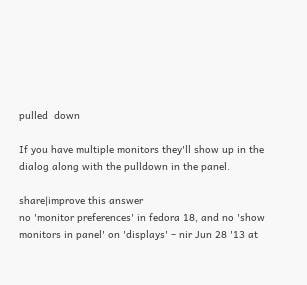pulled  down

If you have multiple monitors they'll show up in the dialog along with the pulldown in the panel.

share|improve this answer
no 'monitor preferences' in fedora 18, and no 'show monitors in panel' on 'displays' – nir Jun 28 '13 at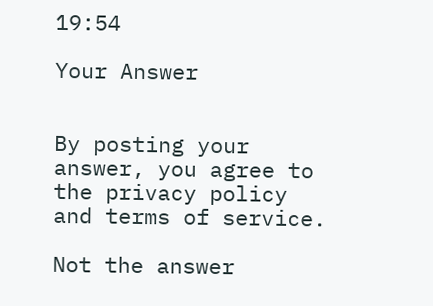19:54

Your Answer


By posting your answer, you agree to the privacy policy and terms of service.

Not the answer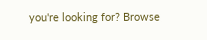you're looking for? Browse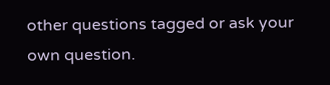other questions tagged or ask your own question.